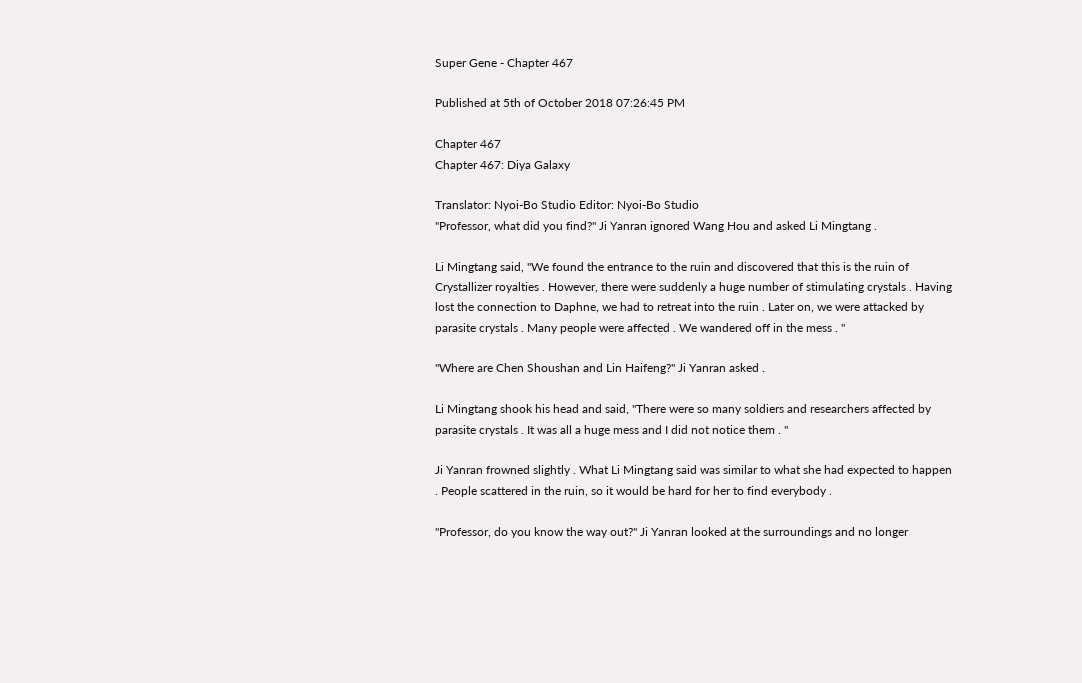Super Gene - Chapter 467

Published at 5th of October 2018 07:26:45 PM

Chapter 467
Chapter 467: Diya Galaxy

Translator: Nyoi-Bo Studio Editor: Nyoi-Bo Studio
"Professor, what did you find?" Ji Yanran ignored Wang Hou and asked Li Mingtang .

Li Mingtang said, "We found the entrance to the ruin and discovered that this is the ruin of Crystallizer royalties . However, there were suddenly a huge number of stimulating crystals . Having lost the connection to Daphne, we had to retreat into the ruin . Later on, we were attacked by parasite crystals . Many people were affected . We wandered off in the mess . "

"Where are Chen Shoushan and Lin Haifeng?" Ji Yanran asked .

Li Mingtang shook his head and said, "There were so many soldiers and researchers affected by parasite crystals . It was all a huge mess and I did not notice them . "

Ji Yanran frowned slightly . What Li Mingtang said was similar to what she had expected to happen . People scattered in the ruin, so it would be hard for her to find everybody .

"Professor, do you know the way out?" Ji Yanran looked at the surroundings and no longer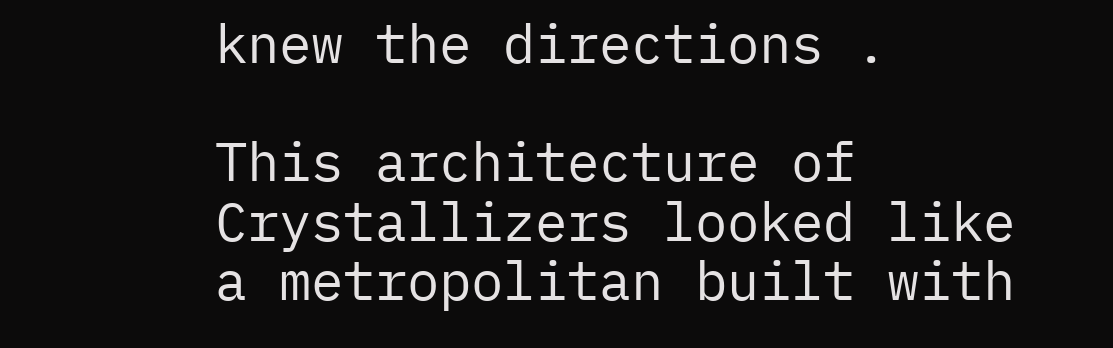knew the directions .

This architecture of Crystallizers looked like a metropolitan built with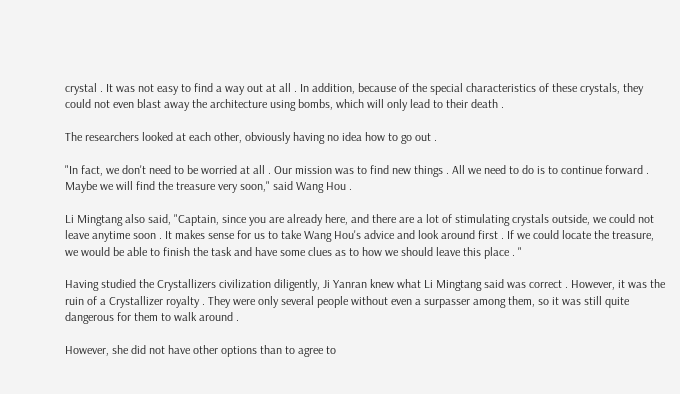crystal . It was not easy to find a way out at all . In addition, because of the special characteristics of these crystals, they could not even blast away the architecture using bombs, which will only lead to their death .

The researchers looked at each other, obviously having no idea how to go out .

"In fact, we don't need to be worried at all . Our mission was to find new things . All we need to do is to continue forward . Maybe we will find the treasure very soon," said Wang Hou .

Li Mingtang also said, "Captain, since you are already here, and there are a lot of stimulating crystals outside, we could not leave anytime soon . It makes sense for us to take Wang Hou's advice and look around first . If we could locate the treasure, we would be able to finish the task and have some clues as to how we should leave this place . "

Having studied the Crystallizers civilization diligently, Ji Yanran knew what Li Mingtang said was correct . However, it was the ruin of a Crystallizer royalty . They were only several people without even a surpasser among them, so it was still quite dangerous for them to walk around .

However, she did not have other options than to agree to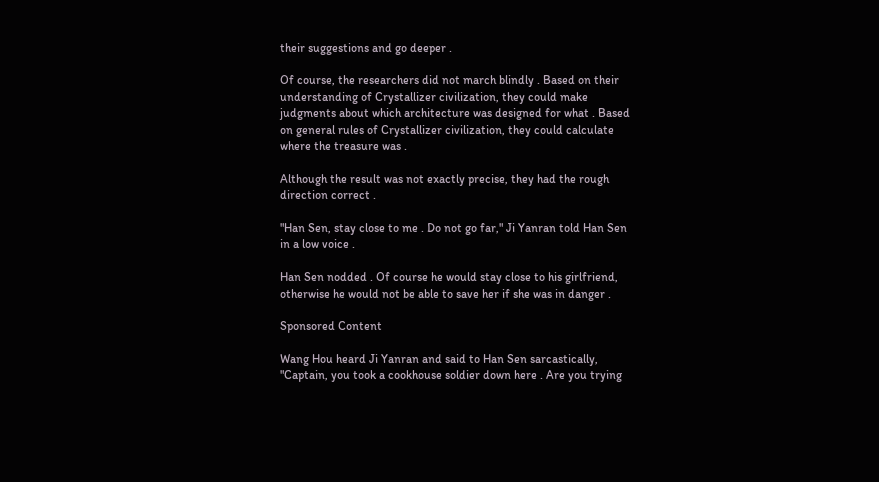their suggestions and go deeper .

Of course, the researchers did not march blindly . Based on their understanding of Crystallizer civilization, they could make judgments about which architecture was designed for what . Based on general rules of Crystallizer civilization, they could calculate where the treasure was .

Although the result was not exactly precise, they had the rough direction correct .

"Han Sen, stay close to me . Do not go far," Ji Yanran told Han Sen in a low voice .

Han Sen nodded . Of course he would stay close to his girlfriend, otherwise he would not be able to save her if she was in danger .

Sponsored Content

Wang Hou heard Ji Yanran and said to Han Sen sarcastically, "Captain, you took a cookhouse soldier down here . Are you trying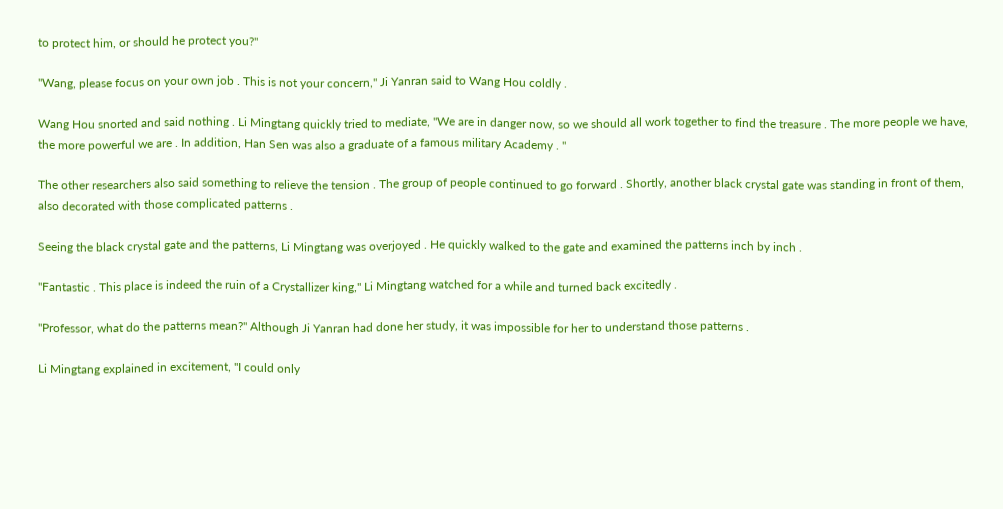to protect him, or should he protect you?"

"Wang, please focus on your own job . This is not your concern," Ji Yanran said to Wang Hou coldly .

Wang Hou snorted and said nothing . Li Mingtang quickly tried to mediate, "We are in danger now, so we should all work together to find the treasure . The more people we have, the more powerful we are . In addition, Han Sen was also a graduate of a famous military Academy . "

The other researchers also said something to relieve the tension . The group of people continued to go forward . Shortly, another black crystal gate was standing in front of them, also decorated with those complicated patterns .

Seeing the black crystal gate and the patterns, Li Mingtang was overjoyed . He quickly walked to the gate and examined the patterns inch by inch .

"Fantastic . This place is indeed the ruin of a Crystallizer king," Li Mingtang watched for a while and turned back excitedly .

"Professor, what do the patterns mean?" Although Ji Yanran had done her study, it was impossible for her to understand those patterns .

Li Mingtang explained in excitement, "I could only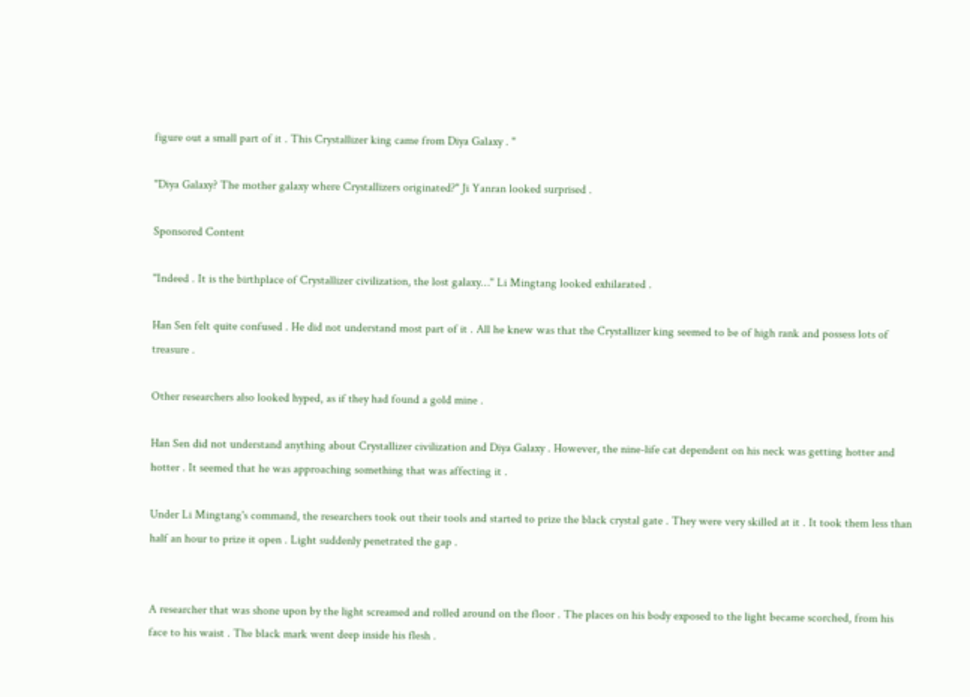figure out a small part of it . This Crystallizer king came from Diya Galaxy . "

"Diya Galaxy? The mother galaxy where Crystallizers originated?" Ji Yanran looked surprised .

Sponsored Content

"Indeed . It is the birthplace of Crystallizer civilization, the lost galaxy…" Li Mingtang looked exhilarated .

Han Sen felt quite confused . He did not understand most part of it . All he knew was that the Crystallizer king seemed to be of high rank and possess lots of treasure .

Other researchers also looked hyped, as if they had found a gold mine .

Han Sen did not understand anything about Crystallizer civilization and Diya Galaxy . However, the nine-life cat dependent on his neck was getting hotter and hotter . It seemed that he was approaching something that was affecting it .

Under Li Mingtang's command, the researchers took out their tools and started to prize the black crystal gate . They were very skilled at it . It took them less than half an hour to prize it open . Light suddenly penetrated the gap .


A researcher that was shone upon by the light screamed and rolled around on the floor . The places on his body exposed to the light became scorched, from his face to his waist . The black mark went deep inside his flesh .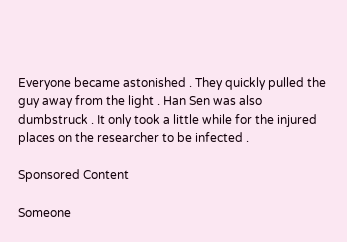Everyone became astonished . They quickly pulled the guy away from the light . Han Sen was also dumbstruck . It only took a little while for the injured places on the researcher to be infected .

Sponsored Content

Someone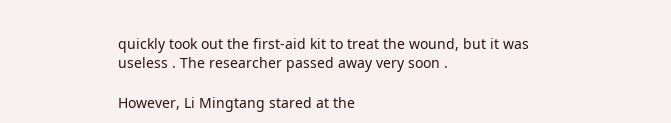quickly took out the first-aid kit to treat the wound, but it was useless . The researcher passed away very soon .

However, Li Mingtang stared at the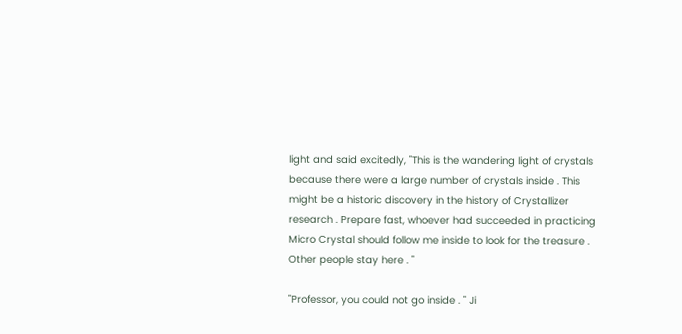light and said excitedly, "This is the wandering light of crystals because there were a large number of crystals inside . This might be a historic discovery in the history of Crystallizer research . Prepare fast, whoever had succeeded in practicing Micro Crystal should follow me inside to look for the treasure . Other people stay here . "

"Professor, you could not go inside . " Ji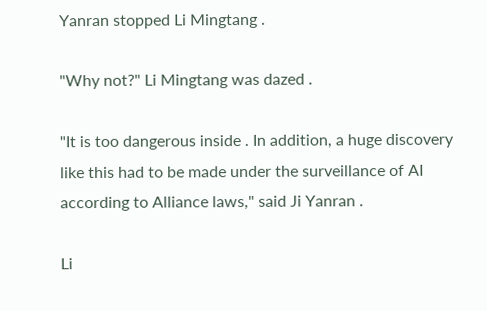Yanran stopped Li Mingtang .

"Why not?" Li Mingtang was dazed .

"It is too dangerous inside . In addition, a huge discovery like this had to be made under the surveillance of AI according to Alliance laws," said Ji Yanran .

Li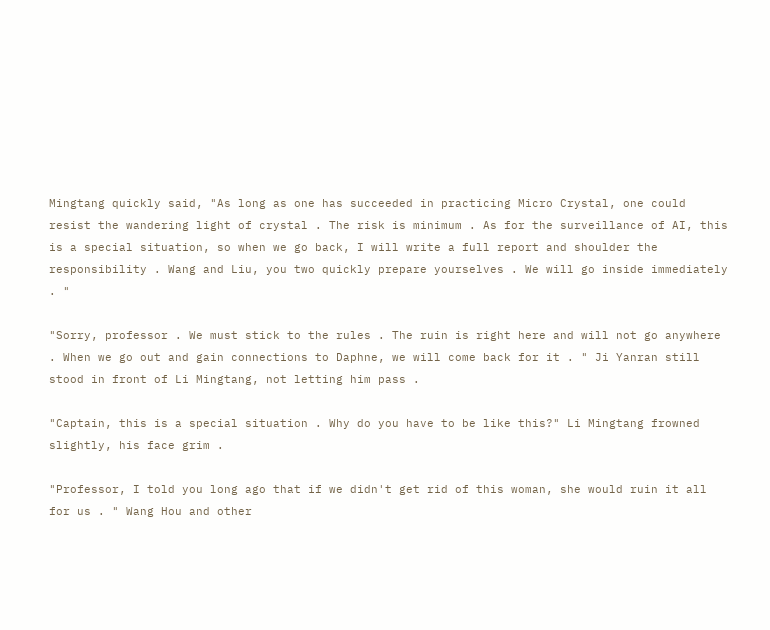Mingtang quickly said, "As long as one has succeeded in practicing Micro Crystal, one could resist the wandering light of crystal . The risk is minimum . As for the surveillance of AI, this is a special situation, so when we go back, I will write a full report and shoulder the responsibility . Wang and Liu, you two quickly prepare yourselves . We will go inside immediately . "

"Sorry, professor . We must stick to the rules . The ruin is right here and will not go anywhere . When we go out and gain connections to Daphne, we will come back for it . " Ji Yanran still stood in front of Li Mingtang, not letting him pass .

"Captain, this is a special situation . Why do you have to be like this?" Li Mingtang frowned slightly, his face grim .

"Professor, I told you long ago that if we didn't get rid of this woman, she would ruin it all for us . " Wang Hou and other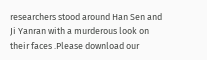researchers stood around Han Sen and Ji Yanran with a murderous look on their faces .Please download our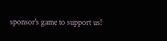sponsor's game to support us!